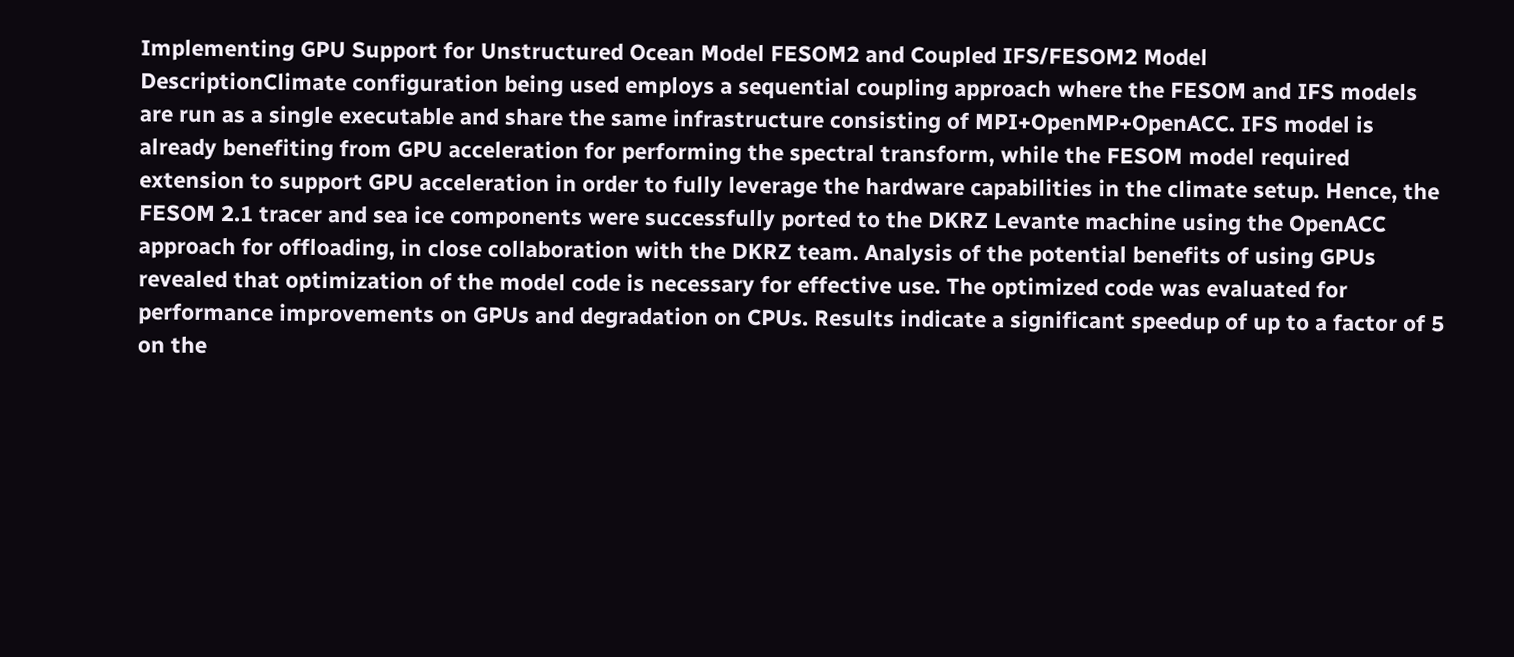Implementing GPU Support for Unstructured Ocean Model FESOM2 and Coupled IFS/FESOM2 Model
DescriptionClimate configuration being used employs a sequential coupling approach where the FESOM and IFS models are run as a single executable and share the same infrastructure consisting of MPI+OpenMP+OpenACC. IFS model is already benefiting from GPU acceleration for performing the spectral transform, while the FESOM model required extension to support GPU acceleration in order to fully leverage the hardware capabilities in the climate setup. Hence, the FESOM 2.1 tracer and sea ice components were successfully ported to the DKRZ Levante machine using the OpenACC approach for offloading, in close collaboration with the DKRZ team. Analysis of the potential benefits of using GPUs revealed that optimization of the model code is necessary for effective use. The optimized code was evaluated for performance improvements on GPUs and degradation on CPUs. Results indicate a significant speedup of up to a factor of 5 on the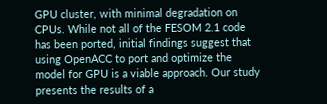GPU cluster, with minimal degradation on CPUs. While not all of the FESOM 2.1 code has been ported, initial findings suggest that using OpenACC to port and optimize the model for GPU is a viable approach. Our study presents the results of a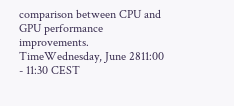comparison between CPU and GPU performance improvements.
TimeWednesday, June 2811:00 - 11:30 CEST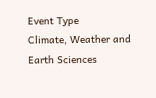Event Type
Climate, Weather and Earth Sciences